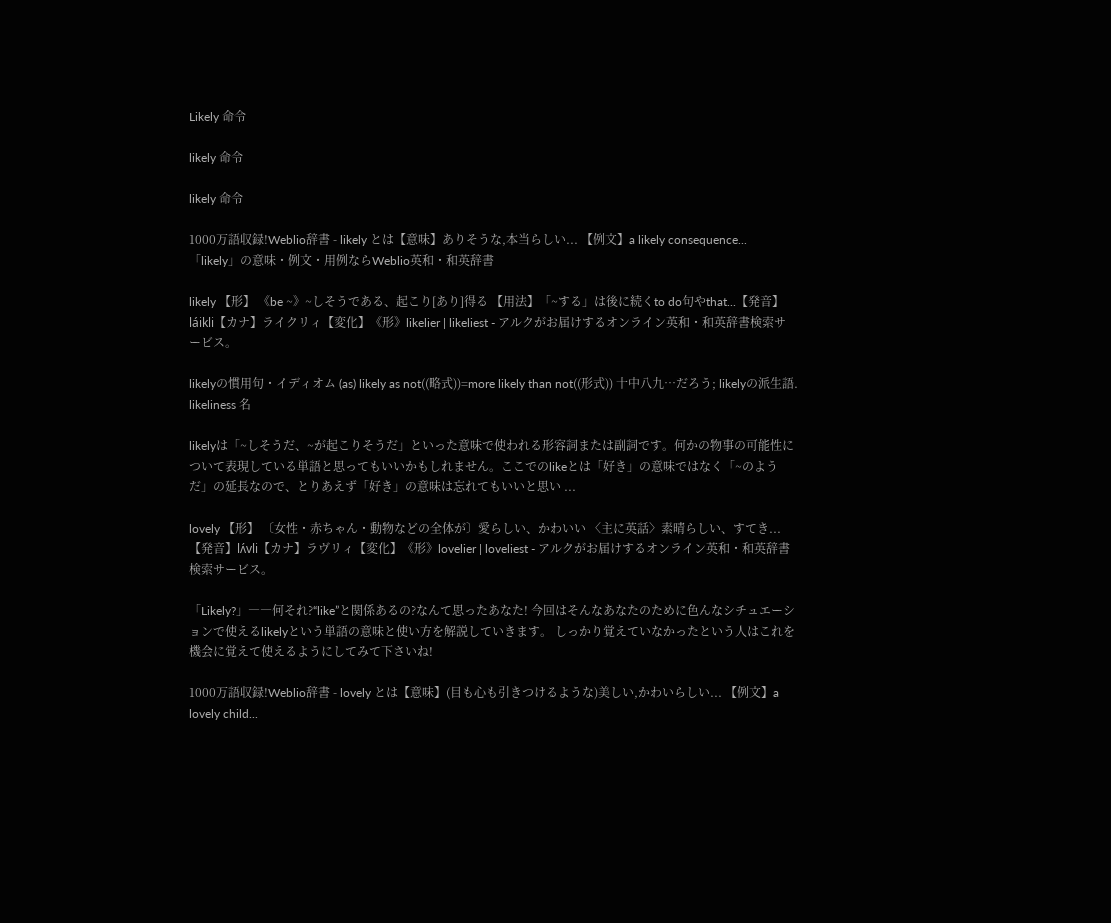Likely 命令

likely 命令

likely 命令

1000万語収録!Weblio辞書 - likely とは【意味】ありそうな,本当らしい... 【例文】a likely consequence... 「likely」の意味・例文・用例ならWeblio英和・和英辞書

likely 【形】 《be ~》~しそうである、起こり[あり]得る 【用法】「~する」は後に続くto do句やthat...【発音】láikli【カナ】ライクリィ【変化】《形》likelier | likeliest - アルクがお届けするオンライン英和・和英辞書検索サービス。

likelyの慣用句・イディオム (as) likely as not((略式))=more likely than not((形式)) 十中八九…だろう; likelyの派生語. likeliness 名

likelyは「~しそうだ、~が起こりそうだ」といった意味で使われる形容詞または副詞です。何かの物事の可能性について表現している単語と思ってもいいかもしれません。ここでのlikeとは「好き」の意味ではなく「~のようだ」の延長なので、とりあえず「好き」の意味は忘れてもいいと思い ...

lovely 【形】 〔女性・赤ちゃん・動物などの全体が〕愛らしい、かわいい 〈主に英話〉素晴らしい、すてき...【発音】lʌ́vli【カナ】ラヴリィ【変化】《形》lovelier | loveliest - アルクがお届けするオンライン英和・和英辞書検索サービス。

「Likely?」――何それ?“like”と関係あるの?なんて思ったあなた! 今回はそんなあなたのために色んなシチュエーションで使えるlikelyという単語の意味と使い方を解説していきます。 しっかり覚えていなかったという人はこれを機会に覚えて使えるようにしてみて下さいね!

1000万語収録!Weblio辞書 - lovely とは【意味】(目も心も引きつけるような)美しい,かわいらしい... 【例文】a lovely child...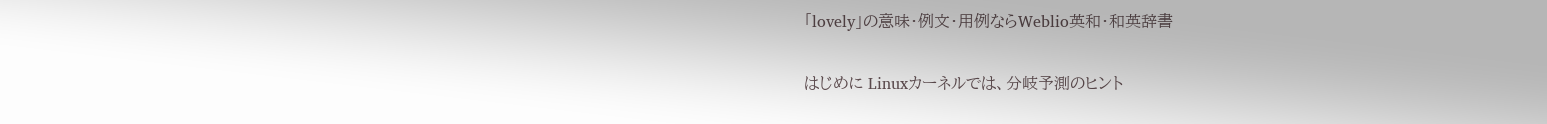「lovely」の意味・例文・用例ならWeblio英和・和英辞書

はじめに Linuxカーネルでは、分岐予測のヒント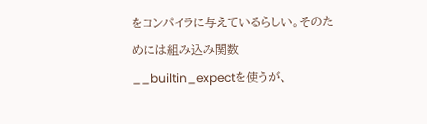をコンパイラに与えているらしい。そのためには組み込み関数__builtin_expectを使うが、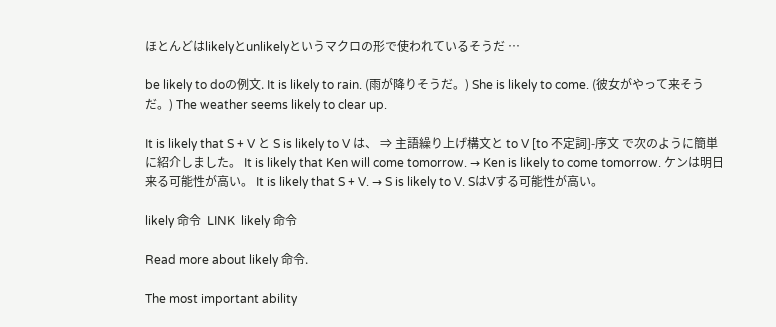ほとんどはlikelyとunlikelyというマクロの形で使われているそうだ …

be likely to doの例文. It is likely to rain. (雨が降りそうだ。) She is likely to come. (彼女がやって来そうだ。) The weather seems likely to clear up.

It is likely that S + V と S is likely to V は、 ⇒ 主語繰り上げ構文と to V [to 不定詞]-序文 で次のように簡単に紹介しました。 It is likely that Ken will come tomorrow. → Ken is likely to come tomorrow. ケンは明日来る可能性が高い。 It is likely that S + V. → S is likely to V. SはVする可能性が高い。

likely 命令  LINK  likely 命令

Read more about likely 命令.

The most important ability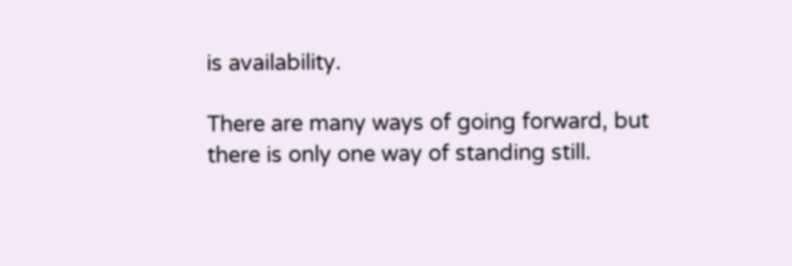is availability.

There are many ways of going forward, but there is only one way of standing still.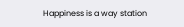Happiness is a way station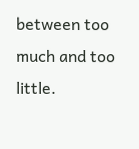between too much and too little.